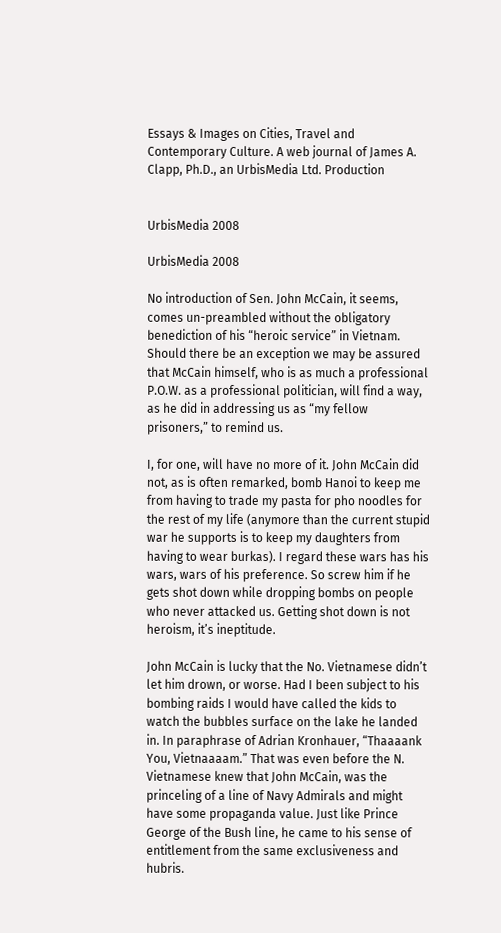Essays & Images on Cities, Travel and Contemporary Culture. A web journal of James A. Clapp, Ph.D., an UrbisMedia Ltd. Production


UrbisMedia 2008

UrbisMedia 2008

No introduction of Sen. John McCain, it seems, comes un-preambled without the obligatory benediction of his “heroic service” in Vietnam. Should there be an exception we may be assured that McCain himself, who is as much a professional P.O.W. as a professional politician, will find a way, as he did in addressing us as “my fellow prisoners,” to remind us.

I, for one, will have no more of it. John McCain did not, as is often remarked, bomb Hanoi to keep me from having to trade my pasta for pho noodles for the rest of my life (anymore than the current stupid war he supports is to keep my daughters from having to wear burkas). I regard these wars has his wars, wars of his preference. So screw him if he gets shot down while dropping bombs on people who never attacked us. Getting shot down is not heroism, it’s ineptitude.

John McCain is lucky that the No. Vietnamese didn’t let him drown, or worse. Had I been subject to his bombing raids I would have called the kids to watch the bubbles surface on the lake he landed in. In paraphrase of Adrian Kronhauer, “Thaaaank You, Vietnaaaam.” That was even before the N. Vietnamese knew that John McCain, was the princeling of a line of Navy Admirals and might have some propaganda value. Just like Prince George of the Bush line, he came to his sense of entitlement from the same exclusiveness and hubris.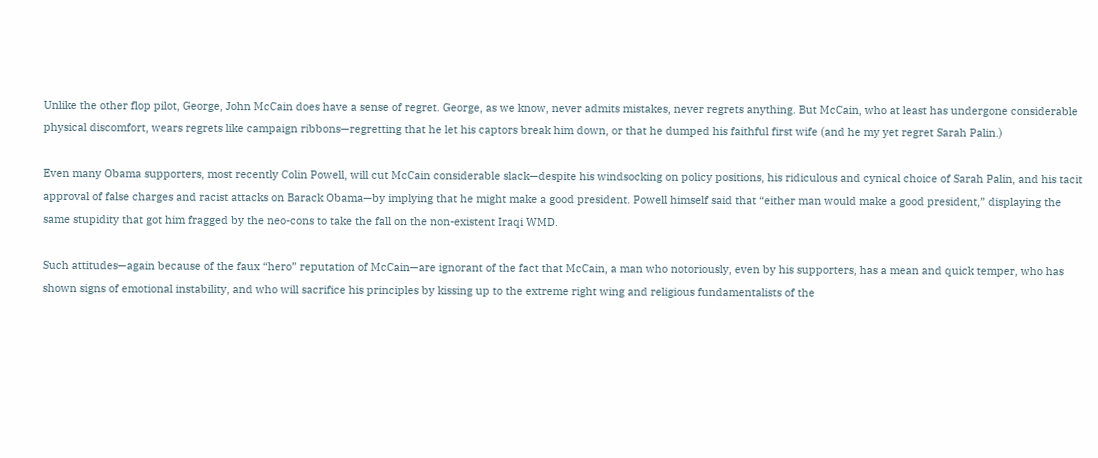Unlike the other flop pilot, George, John McCain does have a sense of regret. George, as we know, never admits mistakes, never regrets anything. But McCain, who at least has undergone considerable physical discomfort, wears regrets like campaign ribbons—regretting that he let his captors break him down, or that he dumped his faithful first wife (and he my yet regret Sarah Palin.)

Even many Obama supporters, most recently Colin Powell, will cut McCain considerable slack—despite his windsocking on policy positions, his ridiculous and cynical choice of Sarah Palin, and his tacit approval of false charges and racist attacks on Barack Obama—by implying that he might make a good president. Powell himself said that “either man would make a good president,” displaying the same stupidity that got him fragged by the neo-cons to take the fall on the non-existent Iraqi WMD.

Such attitudes—again because of the faux “hero” reputation of McCain—are ignorant of the fact that McCain, a man who notoriously, even by his supporters, has a mean and quick temper, who has shown signs of emotional instability, and who will sacrifice his principles by kissing up to the extreme right wing and religious fundamentalists of the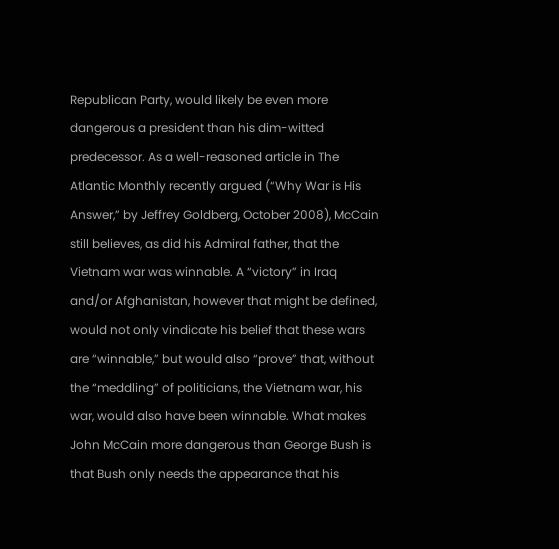Republican Party, would likely be even more dangerous a president than his dim-witted predecessor. As a well-reasoned article in The Atlantic Monthly recently argued (“Why War is His Answer,” by Jeffrey Goldberg, October 2008), McCain still believes, as did his Admiral father, that the Vietnam war was winnable. A “victory” in Iraq and/or Afghanistan, however that might be defined, would not only vindicate his belief that these wars are “winnable,” but would also “prove” that, without the “meddling” of politicians, the Vietnam war, his war, would also have been winnable. What makes John McCain more dangerous than George Bush is that Bush only needs the appearance that his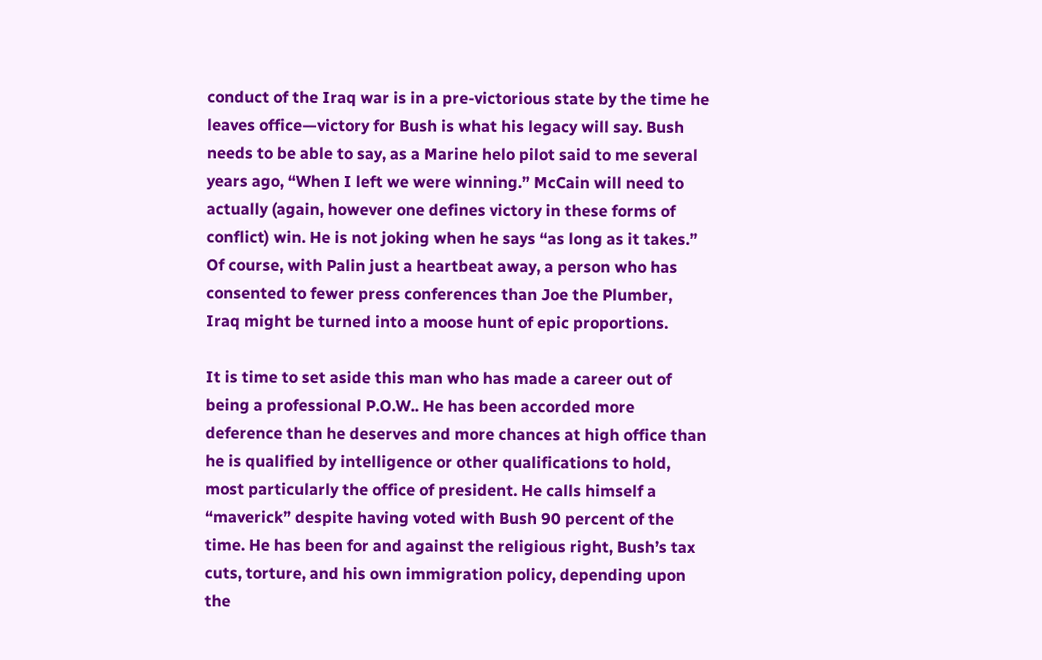conduct of the Iraq war is in a pre-victorious state by the time he leaves office—victory for Bush is what his legacy will say. Bush needs to be able to say, as a Marine helo pilot said to me several years ago, “When I left we were winning.” McCain will need to actually (again, however one defines victory in these forms of conflict) win. He is not joking when he says “as long as it takes.” Of course, with Palin just a heartbeat away, a person who has consented to fewer press conferences than Joe the Plumber, Iraq might be turned into a moose hunt of epic proportions.

It is time to set aside this man who has made a career out of being a professional P.O.W.. He has been accorded more deference than he deserves and more chances at high office than he is qualified by intelligence or other qualifications to hold, most particularly the office of president. He calls himself a “maverick” despite having voted with Bush 90 percent of the time. He has been for and against the religious right, Bush’s tax cuts, torture, and his own immigration policy, depending upon the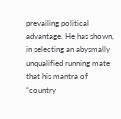prevailing political advantage. He has shown, in selecting an abysmally unqualified running mate that his mantra of “country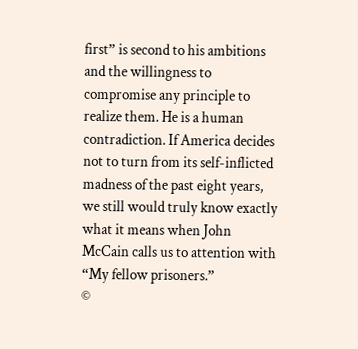first” is second to his ambitions and the willingness to compromise any principle to realize them. He is a human contradiction. If America decides not to turn from its self-inflicted madness of the past eight years, we still would truly know exactly what it means when John McCain calls us to attention with “My fellow prisoners.”
©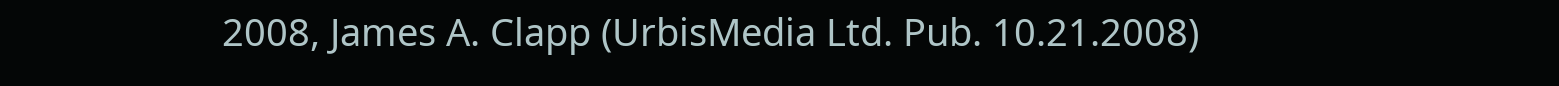2008, James A. Clapp (UrbisMedia Ltd. Pub. 10.21.2008)